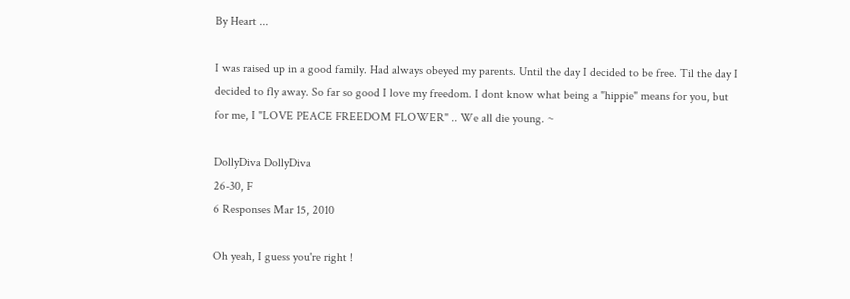By Heart ...

I was raised up in a good family. Had always obeyed my parents. Until the day I decided to be free. Til the day I decided to fly away. So far so good I love my freedom. I dont know what being a "hippie" means for you, but for me, I "LOVE PEACE FREEDOM FLOWER" .. We all die young. ~

DollyDiva DollyDiva
26-30, F
6 Responses Mar 15, 2010

Oh yeah, I guess you're right !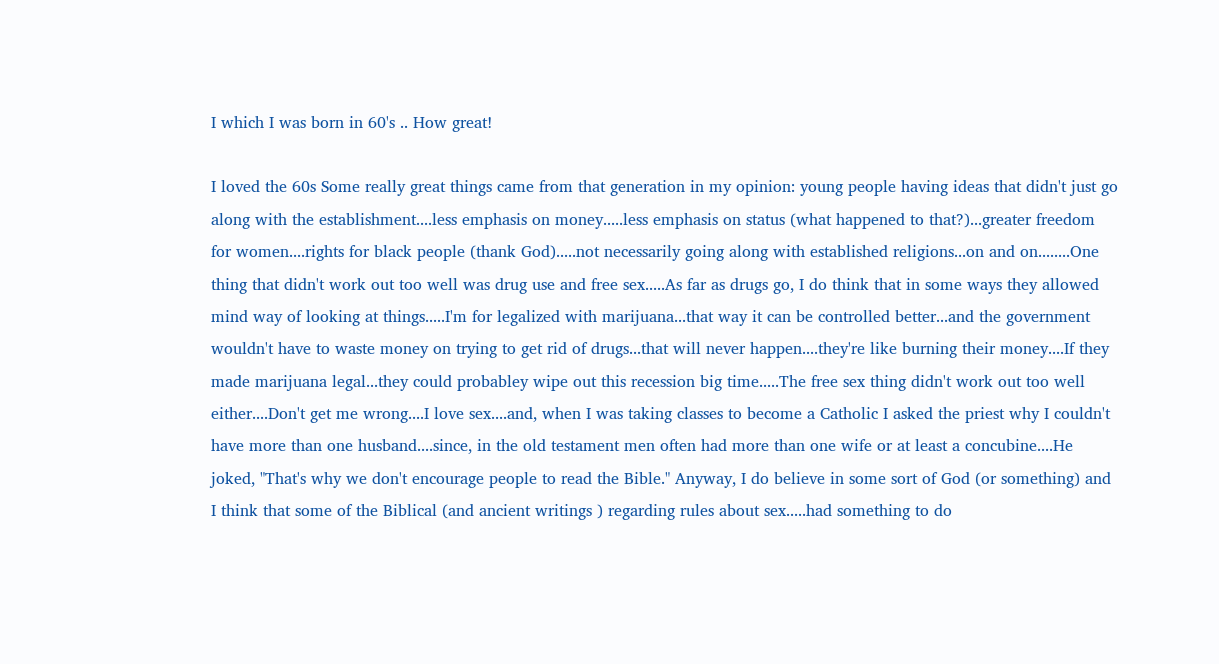I which I was born in 60's .. How great!

I loved the 60s Some really great things came from that generation in my opinion: young people having ideas that didn't just go along with the establishment....less emphasis on money.....less emphasis on status (what happened to that?)...greater freedom for women....rights for black people (thank God).....not necessarily going along with established religions...on and on........One thing that didn't work out too well was drug use and free sex.....As far as drugs go, I do think that in some ways they allowed mind way of looking at things.....I'm for legalized with marijuana...that way it can be controlled better...and the government wouldn't have to waste money on trying to get rid of drugs...that will never happen....they're like burning their money....If they made marijuana legal...they could probabley wipe out this recession big time.....The free sex thing didn't work out too well either....Don't get me wrong....I love sex....and, when I was taking classes to become a Catholic I asked the priest why I couldn't have more than one husband....since, in the old testament men often had more than one wife or at least a concubine....He joked, "That's why we don't encourage people to read the Bible." Anyway, I do believe in some sort of God (or something) and I think that some of the Biblical (and ancient writings ) regarding rules about sex.....had something to do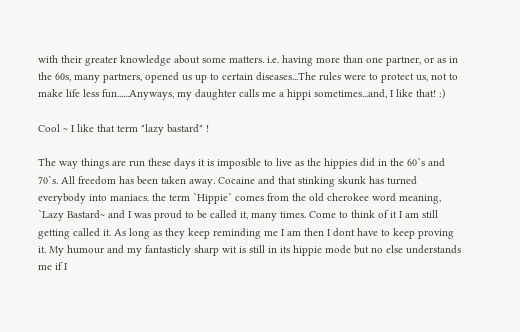with their greater knowledge about some matters. i.e. having more than one partner, or as in the 60s, many partners, opened us up to certain diseases...The rules were to protect us, not to make life less fun......Anyways, my daughter calls me a hippi sometimes...and, I like that! :)

Cool ~ I like that term "lazy bastard" !

The way things are run these days it is imposible to live as the hippies did in the 60`s and 70`s. All freedom has been taken away. Cocaine and that stinking skunk has turned everybody into maniacs. the term `Hippie` comes from the old cherokee word meaning, `Lazy Bastard~ and I was proud to be called it, many times. Come to think of it I am still getting called it. As long as they keep reminding me I am then I dont have to keep proving it. My humour and my fantasticly sharp wit is still in its hippie mode but no else understands me if I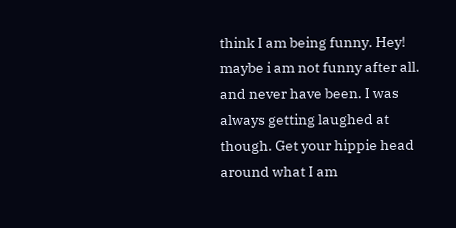think I am being funny. Hey! maybe i am not funny after all. and never have been. I was always getting laughed at though. Get your hippie head around what I am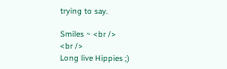trying to say.

Smiles ~ <br />
<br />
Long live Hippies ;)